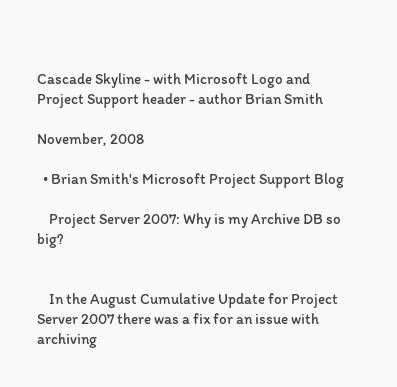Cascade Skyline - with Microsoft Logo and Project Support header - author Brian Smith

November, 2008

  • Brian Smith's Microsoft Project Support Blog

    Project Server 2007: Why is my Archive DB so big?


    In the August Cumulative Update for Project Server 2007 there was a fix for an issue with archiving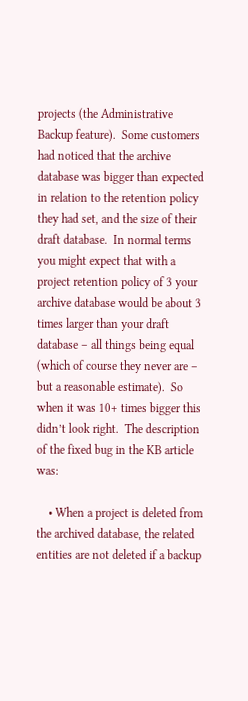projects (the Administrative Backup feature).  Some customers had noticed that the archive database was bigger than expected in relation to the retention policy they had set, and the size of their draft database.  In normal terms you might expect that with a project retention policy of 3 your archive database would be about 3 times larger than your draft database – all things being equal (which of course they never are – but a reasonable estimate).  So when it was 10+ times bigger this didn’t look right.  The description of the fixed bug in the KB article was:

    • When a project is deleted from the archived database, the related entities are not deleted if a backup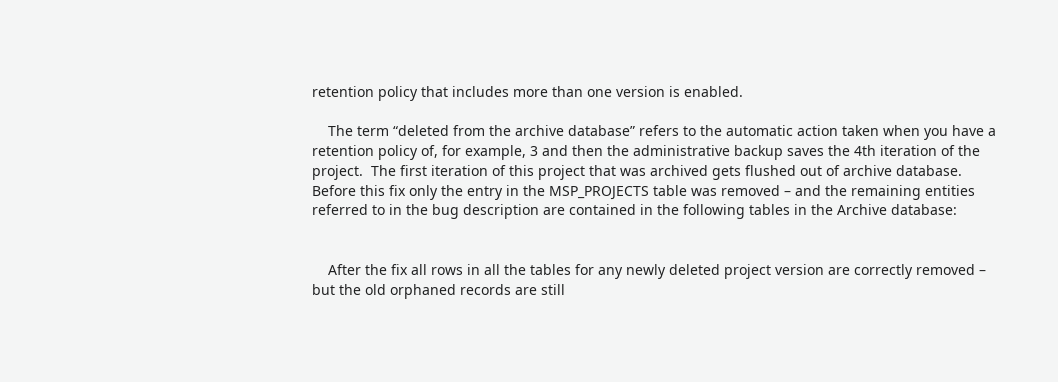retention policy that includes more than one version is enabled.

    The term “deleted from the archive database” refers to the automatic action taken when you have a retention policy of, for example, 3 and then the administrative backup saves the 4th iteration of the project.  The first iteration of this project that was archived gets flushed out of archive database.  Before this fix only the entry in the MSP_PROJECTS table was removed – and the remaining entities referred to in the bug description are contained in the following tables in the Archive database:


    After the fix all rows in all the tables for any newly deleted project version are correctly removed – but the old orphaned records are still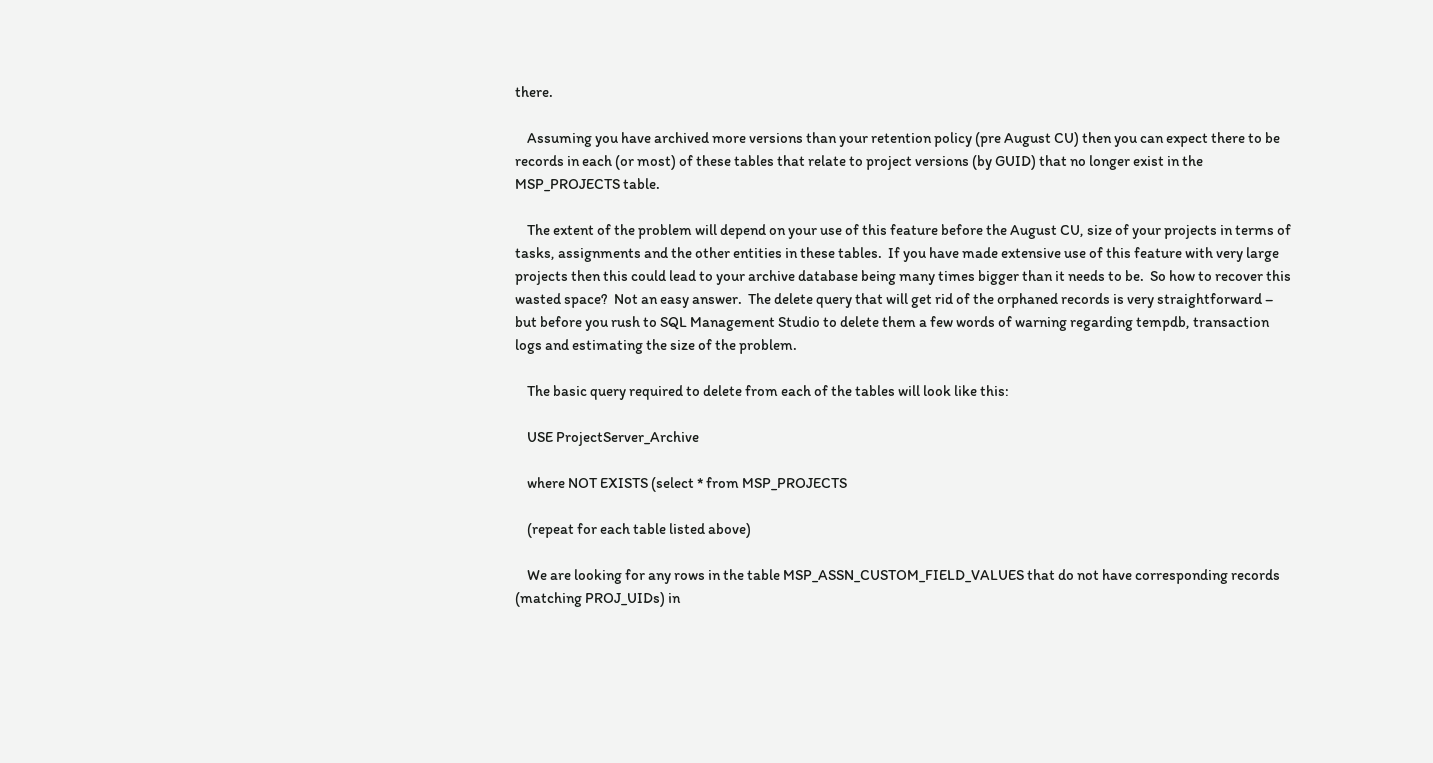there.

    Assuming you have archived more versions than your retention policy (pre August CU) then you can expect there to be records in each (or most) of these tables that relate to project versions (by GUID) that no longer exist in the MSP_PROJECTS table.

    The extent of the problem will depend on your use of this feature before the August CU, size of your projects in terms of tasks, assignments and the other entities in these tables.  If you have made extensive use of this feature with very large projects then this could lead to your archive database being many times bigger than it needs to be.  So how to recover this wasted space?  Not an easy answer.  The delete query that will get rid of the orphaned records is very straightforward – but before you rush to SQL Management Studio to delete them a few words of warning regarding tempdb, transaction logs and estimating the size of the problem.

    The basic query required to delete from each of the tables will look like this:

    USE ProjectServer_Archive

    where NOT EXISTS (select * from MSP_PROJECTS

    (repeat for each table listed above)

    We are looking for any rows in the table MSP_ASSN_CUSTOM_FIELD_VALUES that do not have corresponding records (matching PROJ_UIDs) in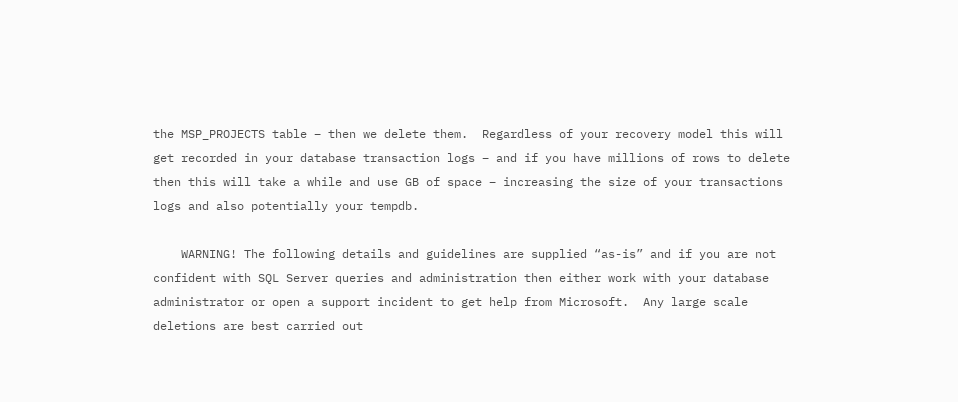the MSP_PROJECTS table – then we delete them.  Regardless of your recovery model this will get recorded in your database transaction logs – and if you have millions of rows to delete then this will take a while and use GB of space – increasing the size of your transactions logs and also potentially your tempdb.

    WARNING! The following details and guidelines are supplied “as-is” and if you are not confident with SQL Server queries and administration then either work with your database administrator or open a support incident to get help from Microsoft.  Any large scale deletions are best carried out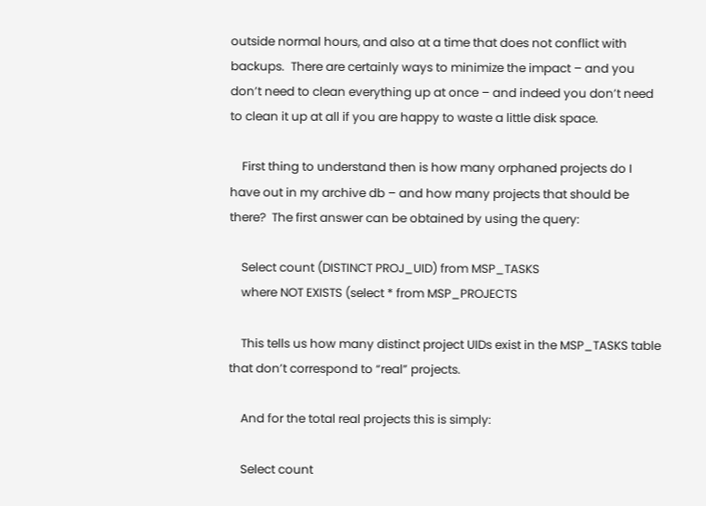outside normal hours, and also at a time that does not conflict with backups.  There are certainly ways to minimize the impact – and you don’t need to clean everything up at once – and indeed you don’t need to clean it up at all if you are happy to waste a little disk space.

    First thing to understand then is how many orphaned projects do I have out in my archive db – and how many projects that should be there?  The first answer can be obtained by using the query:

    Select count (DISTINCT PROJ_UID) from MSP_TASKS
    where NOT EXISTS (select * from MSP_PROJECTS

    This tells us how many distinct project UIDs exist in the MSP_TASKS table that don’t correspond to “real” projects.

    And for the total real projects this is simply:

    Select count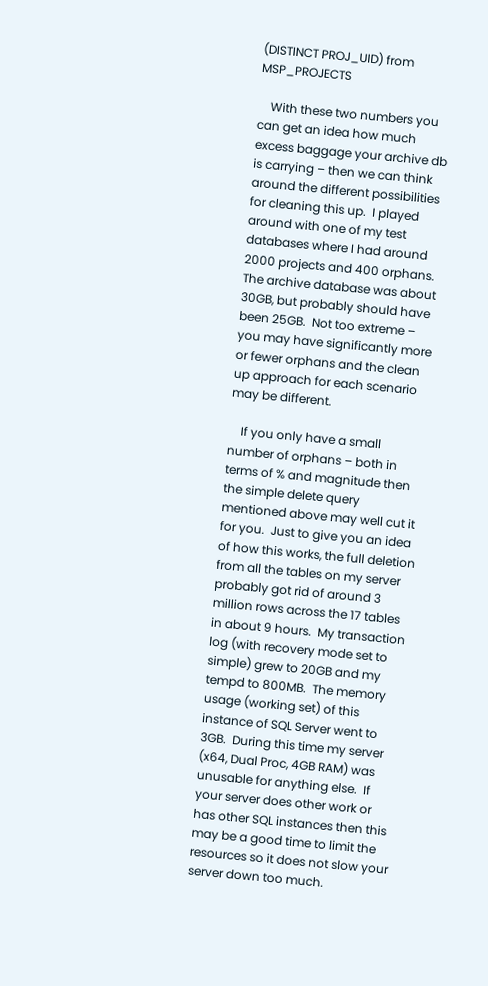(DISTINCT PROJ_UID) from MSP_PROJECTS

    With these two numbers you can get an idea how much excess baggage your archive db is carrying – then we can think around the different possibilities for cleaning this up.  I played around with one of my test databases where I had around 2000 projects and 400 orphans.  The archive database was about 30GB, but probably should have been 25GB.  Not too extreme – you may have significantly more or fewer orphans and the clean up approach for each scenario may be different.

    If you only have a small number of orphans – both in terms of % and magnitude then the simple delete query mentioned above may well cut it for you.  Just to give you an idea of how this works, the full deletion from all the tables on my server probably got rid of around 3 million rows across the 17 tables in about 9 hours.  My transaction log (with recovery mode set to simple) grew to 20GB and my tempd to 800MB.  The memory usage (working set) of this instance of SQL Server went to 3GB.  During this time my server (x64, Dual Proc, 4GB RAM) was unusable for anything else.  If your server does other work or has other SQL instances then this may be a good time to limit the resources so it does not slow your server down too much.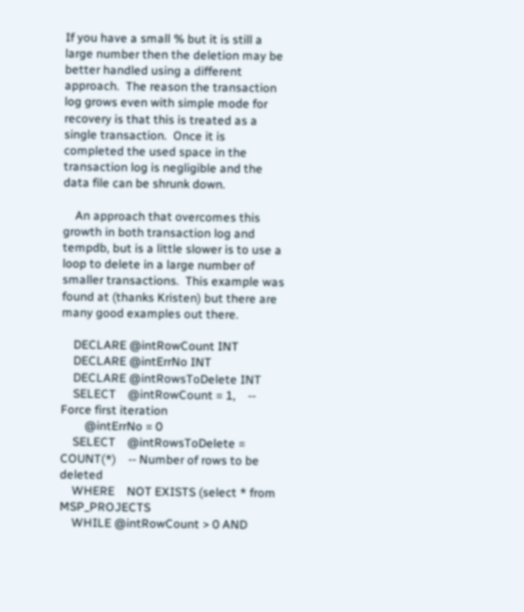If you have a small % but it is still a large number then the deletion may be better handled using a different approach.  The reason the transaction log grows even with simple mode for recovery is that this is treated as a single transaction.  Once it is completed the used space in the transaction log is negligible and the data file can be shrunk down.

    An approach that overcomes this growth in both transaction log and tempdb, but is a little slower is to use a loop to delete in a large number of smaller transactions.  This example was found at (thanks Kristen) but there are many good examples out there.

    DECLARE @intRowCount INT
    DECLARE @intErrNo INT
    DECLARE @intRowsToDelete INT
    SELECT    @intRowCount = 1,    -- Force first iteration
        @intErrNo = 0
    SELECT    @intRowsToDelete = COUNT(*)    -- Number of rows to be deleted
    WHERE    NOT EXISTS (select * from MSP_PROJECTS
    WHILE @intRowCount > 0 AND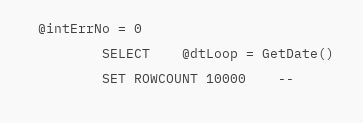@intErrNo = 0
        SELECT    @dtLoop = GetDate()
        SET ROWCOUNT 10000    --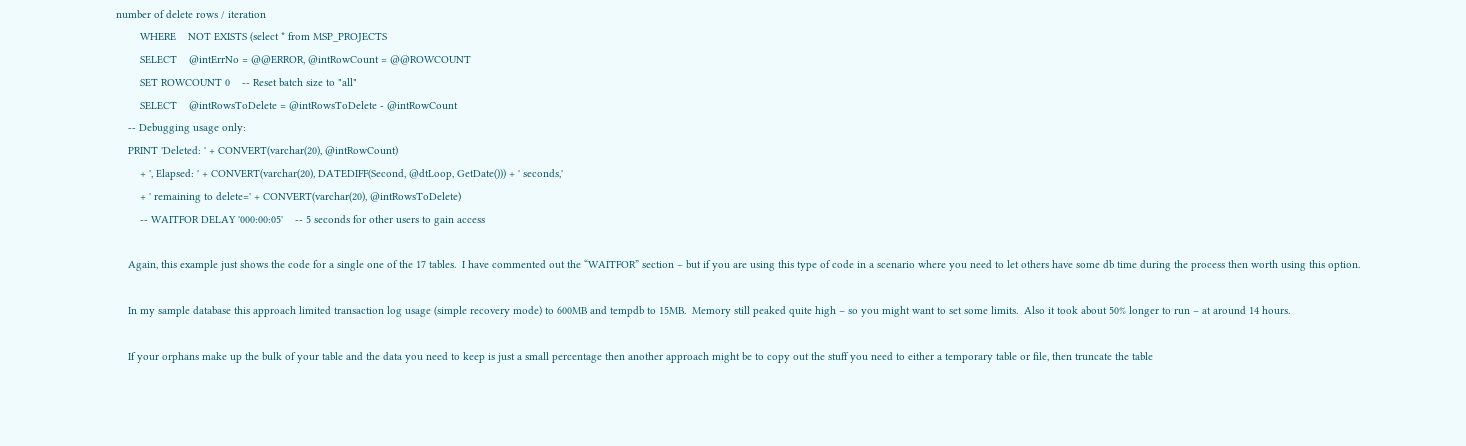number of delete rows / iteration
        WHERE    NOT EXISTS (select * from MSP_PROJECTS
        SELECT    @intErrNo = @@ERROR, @intRowCount = @@ROWCOUNT
        SET ROWCOUNT 0    -- Reset batch size to "all"
        SELECT    @intRowsToDelete = @intRowsToDelete - @intRowCount
    -- Debugging usage only:
    PRINT 'Deleted: ' + CONVERT(varchar(20), @intRowCount)
        + ', Elapsed: ' + CONVERT(varchar(20), DATEDIFF(Second, @dtLoop, GetDate())) + ' seconds,'
        + ' remaining to delete=' + CONVERT(varchar(20), @intRowsToDelete)
        -- WAITFOR DELAY '000:00:05'    -- 5 seconds for other users to gain access

    Again, this example just shows the code for a single one of the 17 tables.  I have commented out the “WAITFOR” section – but if you are using this type of code in a scenario where you need to let others have some db time during the process then worth using this option.

    In my sample database this approach limited transaction log usage (simple recovery mode) to 600MB and tempdb to 15MB.  Memory still peaked quite high – so you might want to set some limits.  Also it took about 50% longer to run – at around 14 hours.

    If your orphans make up the bulk of your table and the data you need to keep is just a small percentage then another approach might be to copy out the stuff you need to either a temporary table or file, then truncate the table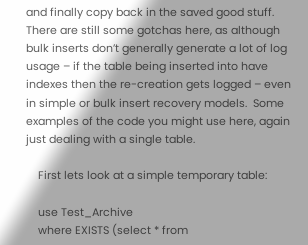and finally copy back in the saved good stuff.  There are still some gotchas here, as although bulk inserts don’t generally generate a lot of log usage – if the table being inserted into have indexes then the re-creation gets logged – even in simple or bulk insert recovery models.  Some examples of the code you might use here, again just dealing with a single table.

    First lets look at a simple temporary table:

    use Test_Archive
    where EXISTS (select * from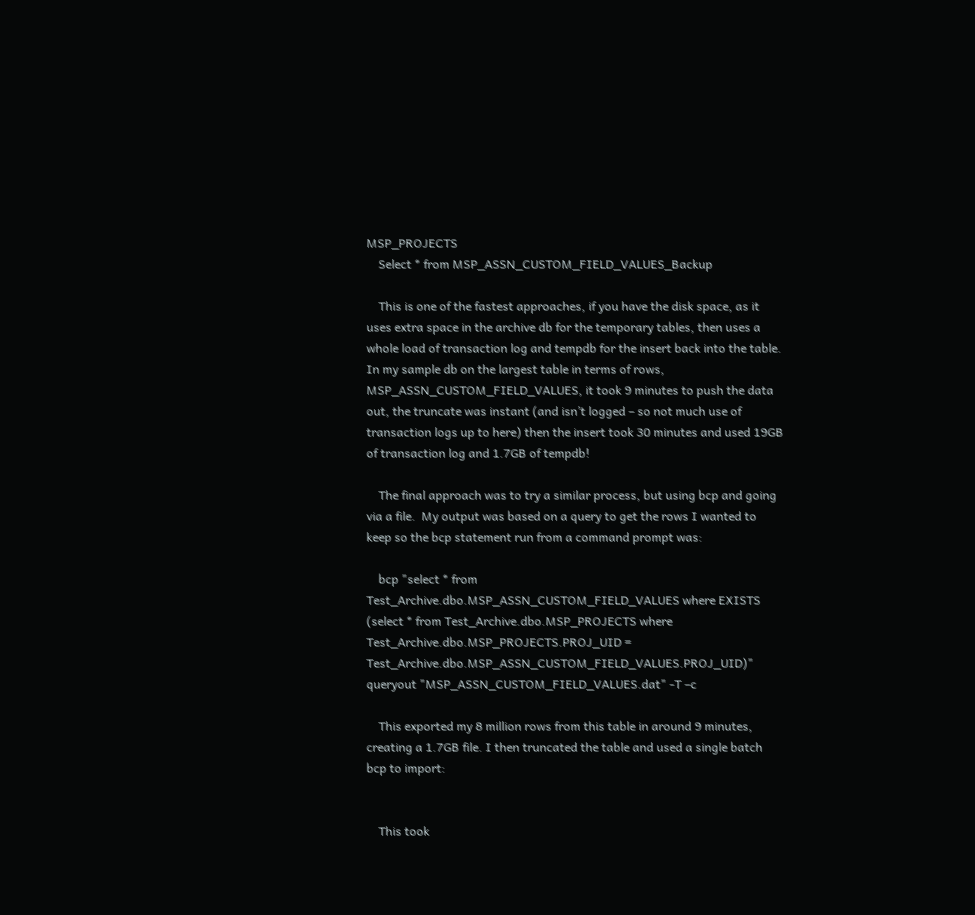MSP_PROJECTS
    Select * from MSP_ASSN_CUSTOM_FIELD_VALUES_Backup

    This is one of the fastest approaches, if you have the disk space, as it uses extra space in the archive db for the temporary tables, then uses a whole load of transaction log and tempdb for the insert back into the table.  In my sample db on the largest table in terms of rows, MSP_ASSN_CUSTOM_FIELD_VALUES, it took 9 minutes to push the data out, the truncate was instant (and isn’t logged – so not much use of transaction logs up to here) then the insert took 30 minutes and used 19GB of transaction log and 1.7GB of tempdb!

    The final approach was to try a similar process, but using bcp and going via a file.  My output was based on a query to get the rows I wanted to keep so the bcp statement run from a command prompt was:

    bcp "select * from Test_Archive.dbo.MSP_ASSN_CUSTOM_FIELD_VALUES where EXISTS (select * from Test_Archive.dbo.MSP_PROJECTS where Test_Archive.dbo.MSP_PROJECTS.PROJ_UID = Test_Archive.dbo.MSP_ASSN_CUSTOM_FIELD_VALUES.PROJ_UID)" queryout "MSP_ASSN_CUSTOM_FIELD_VALUES.dat" -T –c

    This exported my 8 million rows from this table in around 9 minutes, creating a 1.7GB file. I then truncated the table and used a single batch bcp to import:


    This took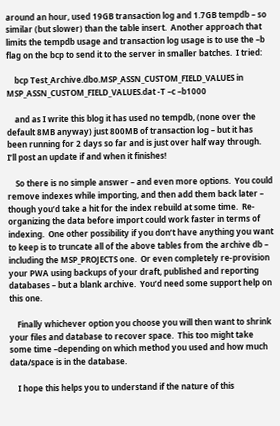around an hour, used 19GB transaction log and 1.7GB tempdb – so similar (but slower) than the table insert.  Another approach that limits the tempdb usage and transaction log usage is to use the –b flag on the bcp to send it to the server in smaller batches.  I tried:

    bcp Test_Archive.dbo.MSP_ASSN_CUSTOM_FIELD_VALUES in MSP_ASSN_CUSTOM_FIELD_VALUES.dat -T –c –b1000

    and as I write this blog it has used no tempdb, (none over the default 8MB anyway) just 800MB of transaction log – but it has been running for 2 days so far and is just over half way through.  I’ll post an update if and when it finishes!

    So there is no simple answer – and even more options.  You could remove indexes while importing, and then add them back later – though you’d take a hit for the index rebuild at some time.  Re-organizing the data before import could work faster in terms of indexing.  One other possibility if you don’t have anything you want to keep is to truncate all of the above tables from the archive db – including the MSP_PROJECTS one.  Or even completely re-provision your PWA using backups of your draft, published and reporting databases – but a blank archive.  You’d need some support help on this one.

    Finally whichever option you choose you will then want to shrink your files and database to recover space.  This too might take some time –depending on which method you used and how much data/space is in the database.

    I hope this helps you to understand if the nature of this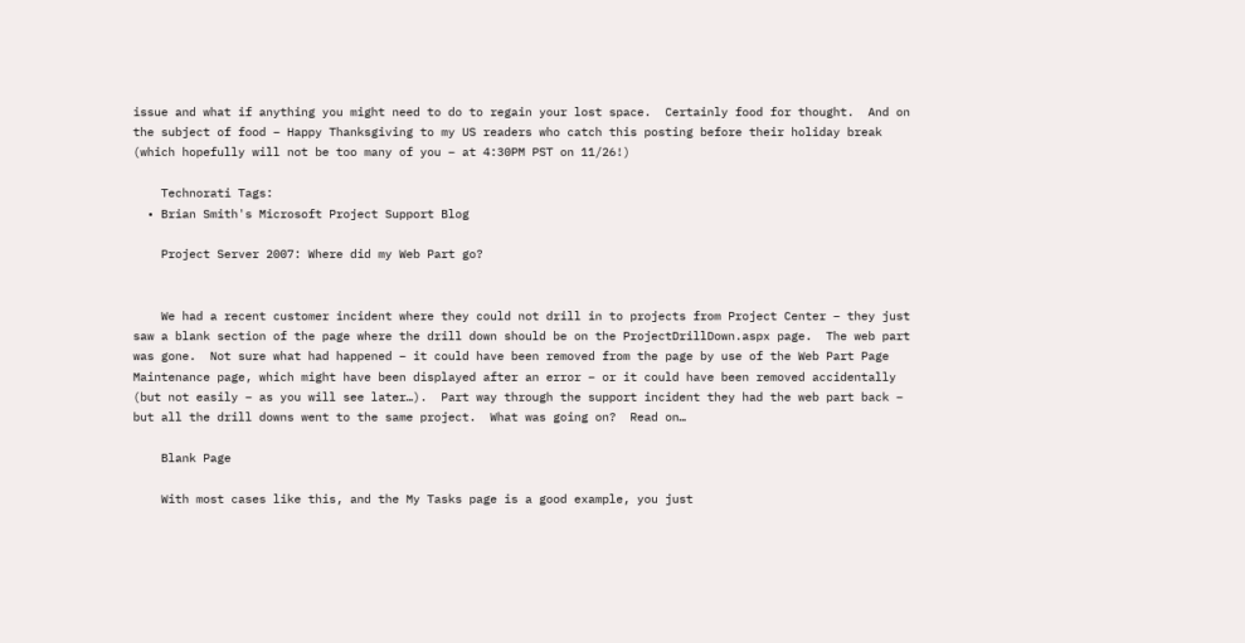issue and what if anything you might need to do to regain your lost space.  Certainly food for thought.  And on the subject of food – Happy Thanksgiving to my US readers who catch this posting before their holiday break (which hopefully will not be too many of you – at 4:30PM PST on 11/26!)

    Technorati Tags:
  • Brian Smith's Microsoft Project Support Blog

    Project Server 2007: Where did my Web Part go?


    We had a recent customer incident where they could not drill in to projects from Project Center – they just saw a blank section of the page where the drill down should be on the ProjectDrillDown.aspx page.  The web part was gone.  Not sure what had happened – it could have been removed from the page by use of the Web Part Page Maintenance page, which might have been displayed after an error – or it could have been removed accidentally (but not easily – as you will see later…).  Part way through the support incident they had the web part back – but all the drill downs went to the same project.  What was going on?  Read on…

    Blank Page

    With most cases like this, and the My Tasks page is a good example, you just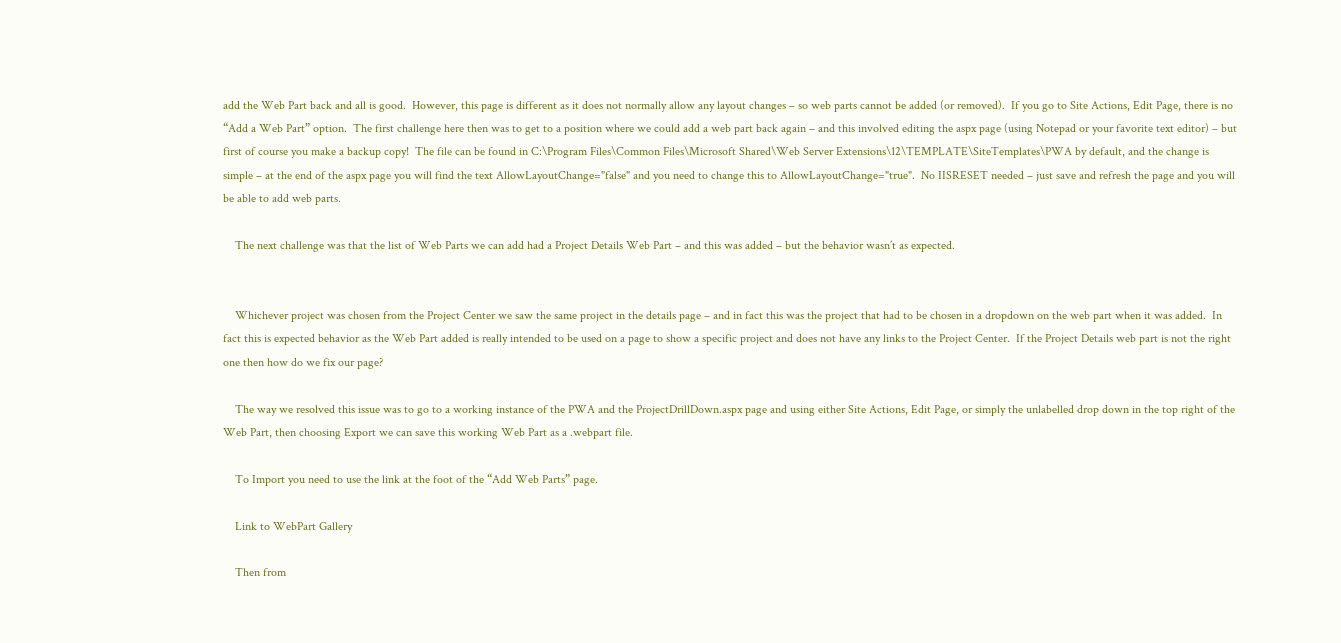add the Web Part back and all is good.  However, this page is different as it does not normally allow any layout changes – so web parts cannot be added (or removed).  If you go to Site Actions, Edit Page, there is no “Add a Web Part” option.  The first challenge here then was to get to a position where we could add a web part back again – and this involved editing the aspx page (using Notepad or your favorite text editor) – but first of course you make a backup copy!  The file can be found in C:\Program Files\Common Files\Microsoft Shared\Web Server Extensions\12\TEMPLATE\SiteTemplates\PWA by default, and the change is simple – at the end of the aspx page you will find the text AllowLayoutChange="false" and you need to change this to AllowLayoutChange="true".  No IISRESET needed – just save and refresh the page and you will be able to add web parts.

    The next challenge was that the list of Web Parts we can add had a Project Details Web Part – and this was added – but the behavior wasn’t as expected.


    Whichever project was chosen from the Project Center we saw the same project in the details page – and in fact this was the project that had to be chosen in a dropdown on the web part when it was added.  In fact this is expected behavior as the Web Part added is really intended to be used on a page to show a specific project and does not have any links to the Project Center.  If the Project Details web part is not the right one then how do we fix our page?

    The way we resolved this issue was to go to a working instance of the PWA and the ProjectDrillDown.aspx page and using either Site Actions, Edit Page, or simply the unlabelled drop down in the top right of the Web Part, then choosing Export we can save this working Web Part as a .webpart file.

    To Import you need to use the link at the foot of the “Add Web Parts” page.

    Link to WebPart Gallery

    Then from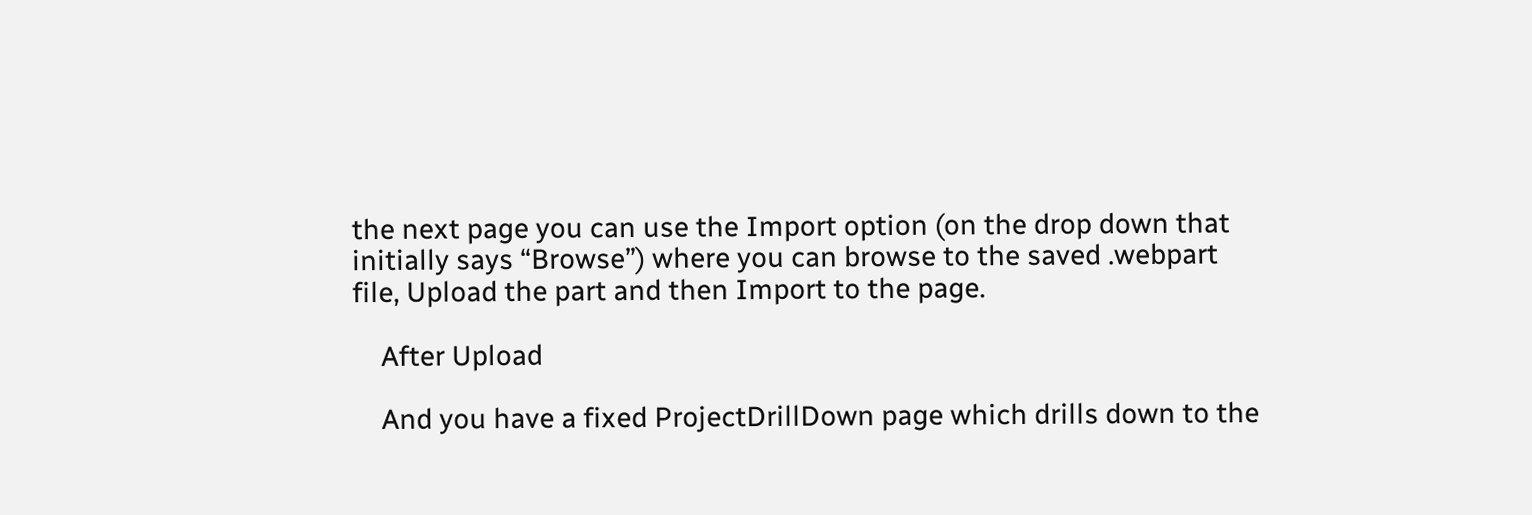the next page you can use the Import option (on the drop down that initially says “Browse”) where you can browse to the saved .webpart file, Upload the part and then Import to the page.

    After Upload

    And you have a fixed ProjectDrillDown page which drills down to the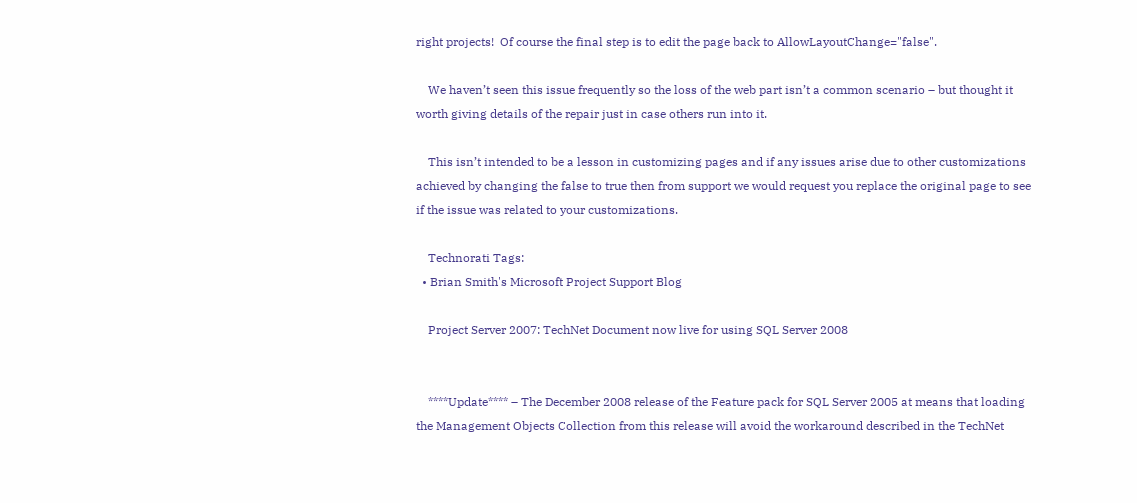right projects!  Of course the final step is to edit the page back to AllowLayoutChange="false".

    We haven’t seen this issue frequently so the loss of the web part isn’t a common scenario – but thought it worth giving details of the repair just in case others run into it.

    This isn’t intended to be a lesson in customizing pages and if any issues arise due to other customizations achieved by changing the false to true then from support we would request you replace the original page to see if the issue was related to your customizations.

    Technorati Tags:
  • Brian Smith's Microsoft Project Support Blog

    Project Server 2007: TechNet Document now live for using SQL Server 2008


    ****Update**** – The December 2008 release of the Feature pack for SQL Server 2005 at means that loading the Management Objects Collection from this release will avoid the workaround described in the TechNet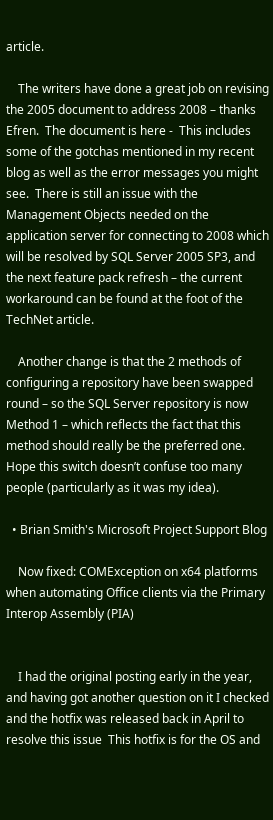article.

    The writers have done a great job on revising the 2005 document to address 2008 – thanks Efren.  The document is here -  This includes some of the gotchas mentioned in my recent blog as well as the error messages you might see.  There is still an issue with the Management Objects needed on the application server for connecting to 2008 which will be resolved by SQL Server 2005 SP3, and the next feature pack refresh – the current workaround can be found at the foot of the TechNet article.

    Another change is that the 2 methods of configuring a repository have been swapped round – so the SQL Server repository is now Method 1 – which reflects the fact that this method should really be the preferred one.  Hope this switch doesn’t confuse too many people (particularly as it was my idea).

  • Brian Smith's Microsoft Project Support Blog

    Now fixed: COMException on x64 platforms when automating Office clients via the Primary Interop Assembly (PIA)


    I had the original posting early in the year, and having got another question on it I checked and the hotfix was released back in April to resolve this issue  This hotfix is for the OS and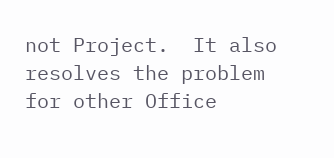not Project.  It also resolves the problem for other Office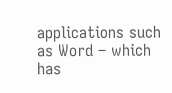applications such as Word – which has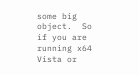some big object.  So if you are running x64 Vista or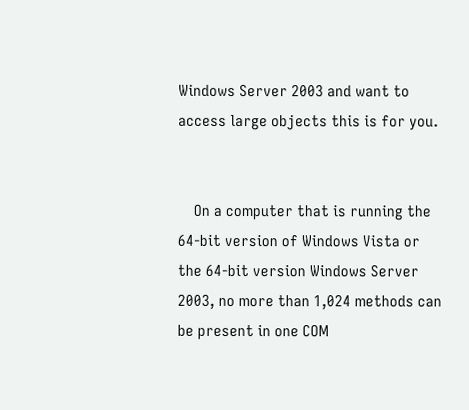Windows Server 2003 and want to access large objects this is for you.


    On a computer that is running the 64-bit version of Windows Vista or the 64-bit version Windows Server 2003, no more than 1,024 methods can be present in one COM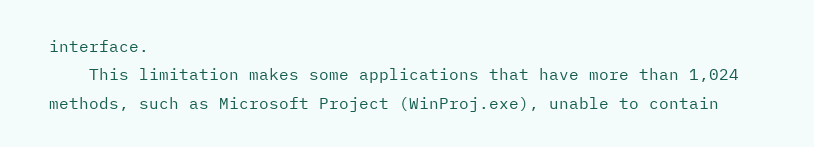interface.
    This limitation makes some applications that have more than 1,024 methods, such as Microsoft Project (WinProj.exe), unable to contain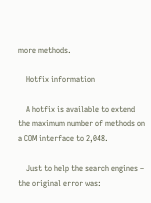more methods.

    Hotfix information

    A hotfix is available to extend the maximum number of methods on a COM interface to 2,048.

    Just to help the search engines – the original error was: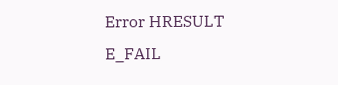Error HRESULT E_FAIL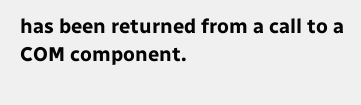has been returned from a call to a COM component.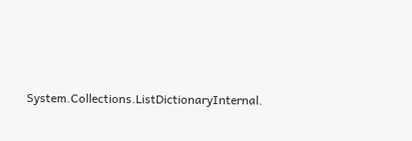System.Collections.ListDictionaryInternal.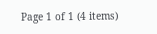Page 1 of 1 (4 items)